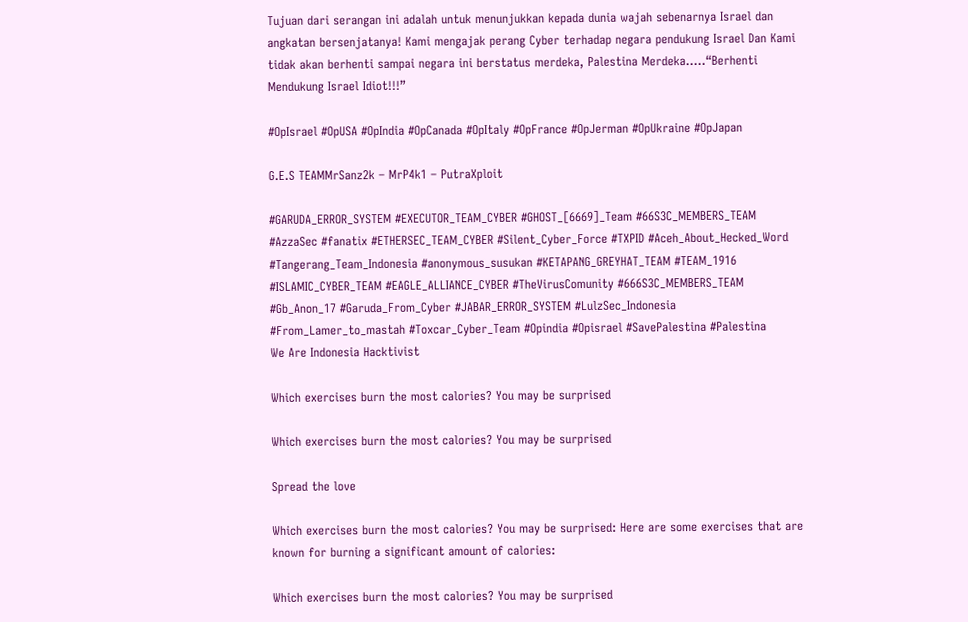Tujuan dari serangan ini adalah untuk menunjukkan kepada dunia wajah sebenarnya Israel dan angkatan bersenjatanya! Kami mengajak perang Cyber terhadap negara pendukung Israel Dan Kami tidak akan berhenti sampai negara ini berstatus merdeka, Palestina Merdeka…..“Berhenti Mendukung Israel Idiot!!!”

#OpIsrael #OpUSA #OpIndia #OpCanada #OpItaly #OpFrance #OpJerman #OpUkraine #OpJapan

G.E.S TEAMMrSanz2k – MrP4k1 – PutraXploit

#GARUDA_ERROR_SYSTEM #EXECUTOR_TEAM_CYBER #GHOST_[6669]_Team #66S3C_MEMBERS_TEAM #AzzaSec #fanatix #ETHERSEC_TEAM_CYBER #Silent_Cyber_Force #TXPID #Aceh_About_Hecked_Word #Tangerang_Team_Indonesia #anonymous_susukan #KETAPANG_GREYHAT_TEAM #TEAM_1916 #ISLAMIC_CYBER_TEAM #EAGLE_ALLIANCE_CYBER #TheVirusComunity #666S3C_MEMBERS_TEAM #Gb_Anon_17 #Garuda_From_Cyber #JABAR_ERROR_SYSTEM #LulzSec_Indonesia #From_Lamer_to_mastah #Toxcar_Cyber_Team #Opindia #Opisrael #SavePalestina #Palestina
We Are Indonesia Hacktivist

Which exercises burn the most calories? You may be surprised

Which exercises burn the most calories? You may be surprised

Spread the love

Which exercises burn the most calories? You may be surprised: Here are some exercises that are known for burning a significant amount of calories:

Which exercises burn the most calories? You may be surprised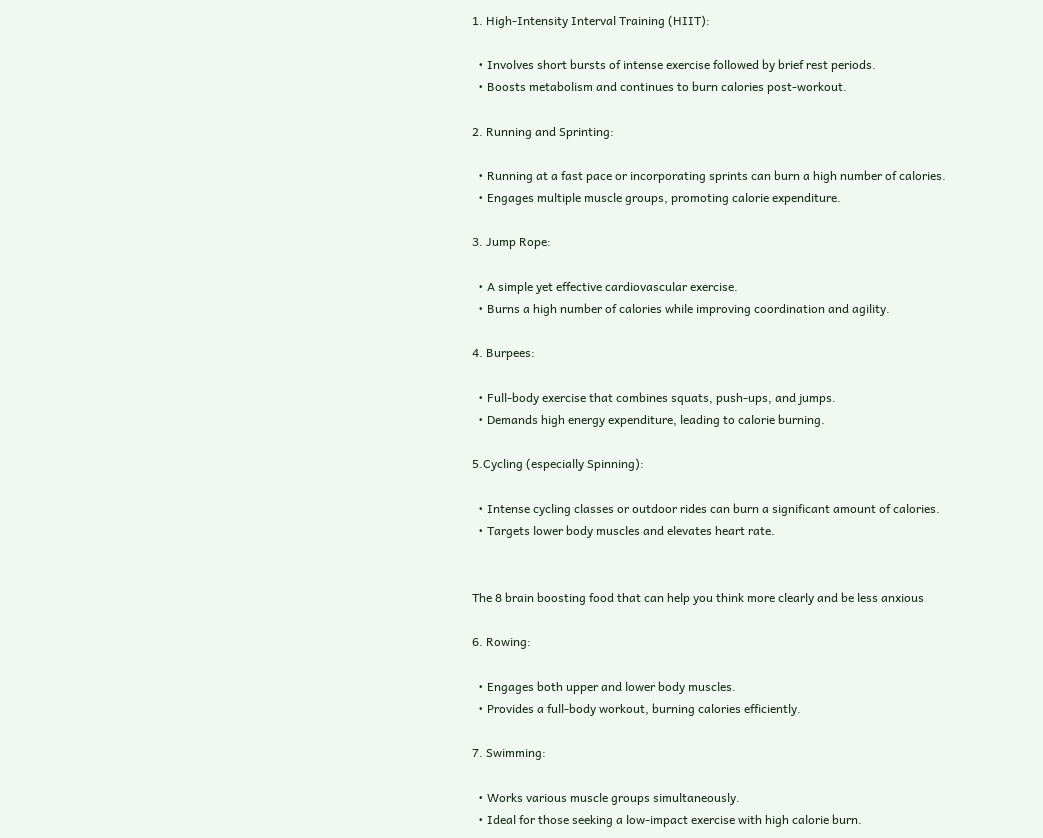1. High-Intensity Interval Training (HIIT):

  • Involves short bursts of intense exercise followed by brief rest periods.
  • Boosts metabolism and continues to burn calories post-workout.

2. Running and Sprinting:

  • Running at a fast pace or incorporating sprints can burn a high number of calories.
  • Engages multiple muscle groups, promoting calorie expenditure.

3. Jump Rope:

  • A simple yet effective cardiovascular exercise.
  • Burns a high number of calories while improving coordination and agility.

4. Burpees:

  • Full-body exercise that combines squats, push-ups, and jumps.
  • Demands high energy expenditure, leading to calorie burning.

5.Cycling (especially Spinning):

  • Intense cycling classes or outdoor rides can burn a significant amount of calories.
  • Targets lower body muscles and elevates heart rate.


The 8 brain boosting food that can help you think more clearly and be less anxious

6. Rowing:

  • Engages both upper and lower body muscles.
  • Provides a full-body workout, burning calories efficiently.

7. Swimming:

  • Works various muscle groups simultaneously.
  • Ideal for those seeking a low-impact exercise with high calorie burn.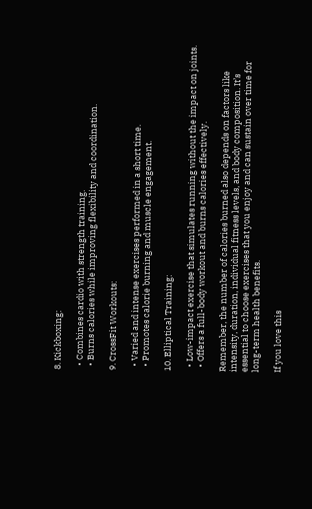8. Kickboxing:

  • Combines cardio with strength training.
  • Burns calories while improving flexibility and coordination.

9. CrossFit Workouts:

  • Varied and intense exercises performed in a short time.
  • Promotes calorie burning and muscle engagement.

10. Elliptical Training:

  • Low-impact exercise that simulates running without the impact on joints.
  • Offers a full-body workout and burns calories effectively.

Remember, the number of calories burned also depends on factors like intensity, duration, individual fitness levels, and body composition. It’s essential to choose exercises that you enjoy and can sustain over time for long-term health benefits.

If you love this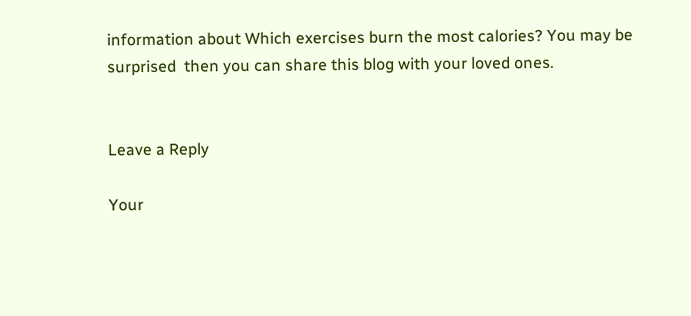information about Which exercises burn the most calories? You may be surprised  then you can share this blog with your loved ones.


Leave a Reply

Your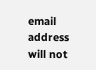email address will not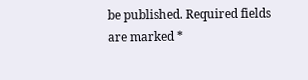be published. Required fields are marked *